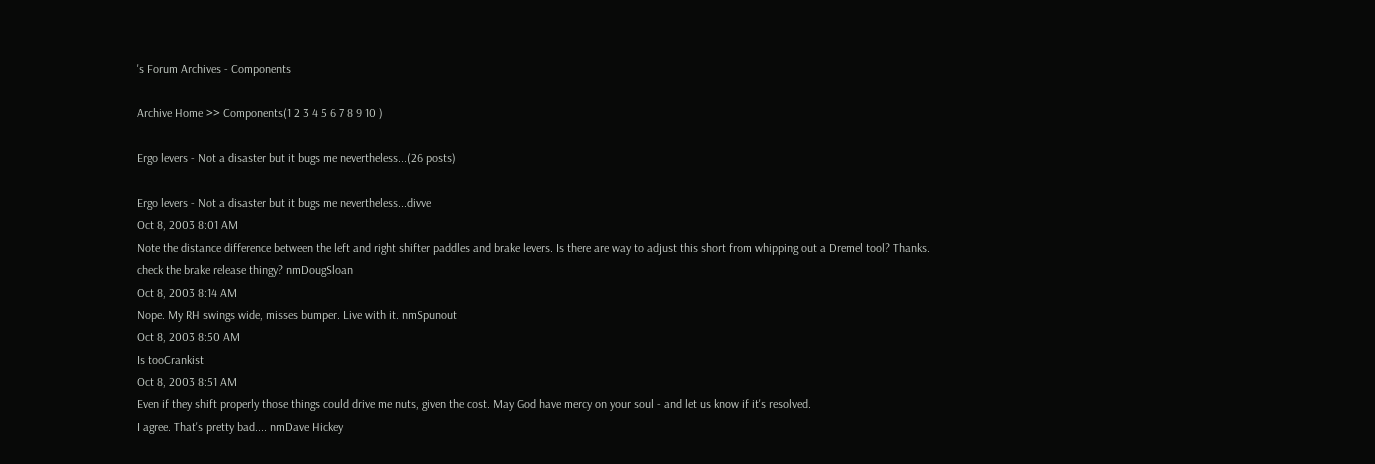's Forum Archives - Components

Archive Home >> Components(1 2 3 4 5 6 7 8 9 10 )

Ergo levers - Not a disaster but it bugs me nevertheless...(26 posts)

Ergo levers - Not a disaster but it bugs me nevertheless...divve
Oct 8, 2003 8:01 AM
Note the distance difference between the left and right shifter paddles and brake levers. Is there are way to adjust this short from whipping out a Dremel tool? Thanks.
check the brake release thingy? nmDougSloan
Oct 8, 2003 8:14 AM
Nope. My RH swings wide, misses bumper. Live with it. nmSpunout
Oct 8, 2003 8:50 AM
Is tooCrankist
Oct 8, 2003 8:51 AM
Even if they shift properly those things could drive me nuts, given the cost. May God have mercy on your soul - and let us know if it's resolved.
I agree. That's pretty bad.... nmDave Hickey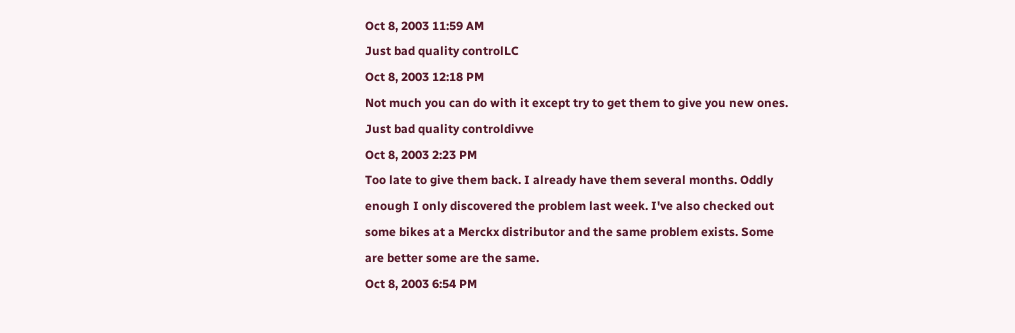Oct 8, 2003 11:59 AM
Just bad quality controlLC
Oct 8, 2003 12:18 PM
Not much you can do with it except try to get them to give you new ones.
Just bad quality controldivve
Oct 8, 2003 2:23 PM
Too late to give them back. I already have them several months. Oddly enough I only discovered the problem last week. I've also checked out some bikes at a Merckx distributor and the same problem exists. Some are better some are the same.
Oct 8, 2003 6:54 PM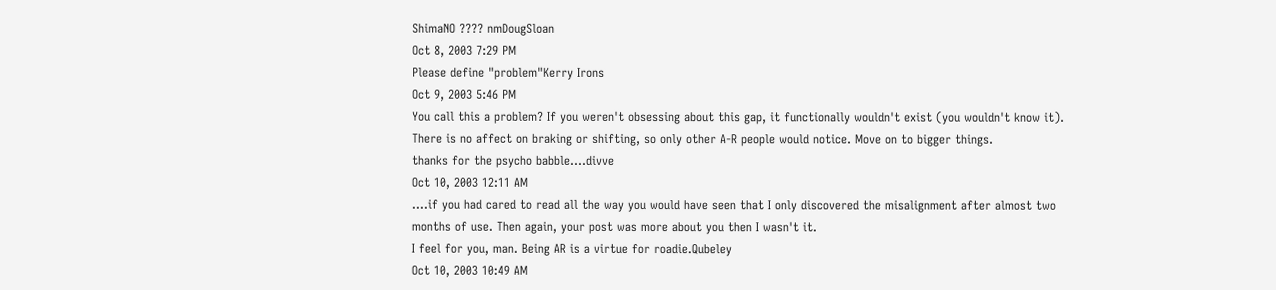ShimaNO ???? nmDougSloan
Oct 8, 2003 7:29 PM
Please define "problem"Kerry Irons
Oct 9, 2003 5:46 PM
You call this a problem? If you weren't obsessing about this gap, it functionally wouldn't exist (you wouldn't know it). There is no affect on braking or shifting, so only other A-R people would notice. Move on to bigger things.
thanks for the psycho babble....divve
Oct 10, 2003 12:11 AM
....if you had cared to read all the way you would have seen that I only discovered the misalignment after almost two months of use. Then again, your post was more about you then I wasn't it.
I feel for you, man. Being AR is a virtue for roadie.Qubeley
Oct 10, 2003 10:49 AM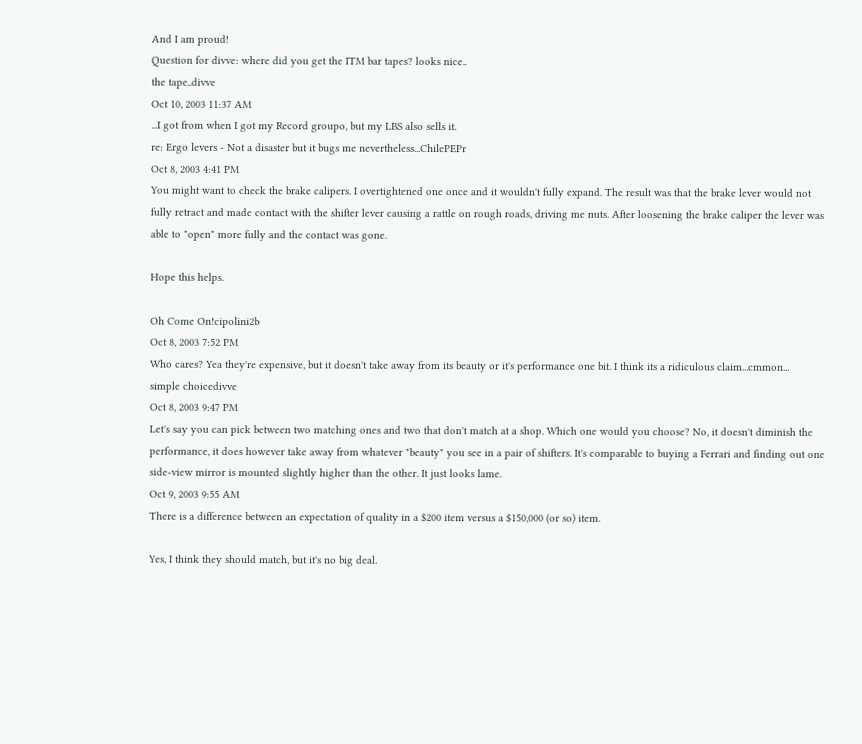And I am proud!
Question for divve: where did you get the ITM bar tapes? looks nice..
the tape..divve
Oct 10, 2003 11:37 AM
...I got from when I got my Record groupo, but my LBS also sells it.
re: Ergo levers - Not a disaster but it bugs me nevertheless...ChilePEPr
Oct 8, 2003 4:41 PM
You might want to check the brake calipers. I overtightened one once and it wouldn't fully expand. The result was that the brake lever would not fully retract and made contact with the shifter lever causing a rattle on rough roads, driving me nuts. After loosening the brake caliper the lever was able to "open" more fully and the contact was gone.

Hope this helps.

Oh Come On!cipolini2b
Oct 8, 2003 7:52 PM
Who cares? Yea they're expensive, but it doesn't take away from its beauty or it's performance one bit. I think its a ridiculous claim...cmmon...
simple choicedivve
Oct 8, 2003 9:47 PM
Let's say you can pick between two matching ones and two that don't match at a shop. Which one would you choose? No, it doesn't diminish the performance, it does however take away from whatever "beauty" you see in a pair of shifters. It's comparable to buying a Ferrari and finding out one side-view mirror is mounted slightly higher than the other. It just looks lame.
Oct 9, 2003 9:55 AM
There is a difference between an expectation of quality in a $200 item versus a $150,000 (or so) item.

Yes, I think they should match, but it's no big deal.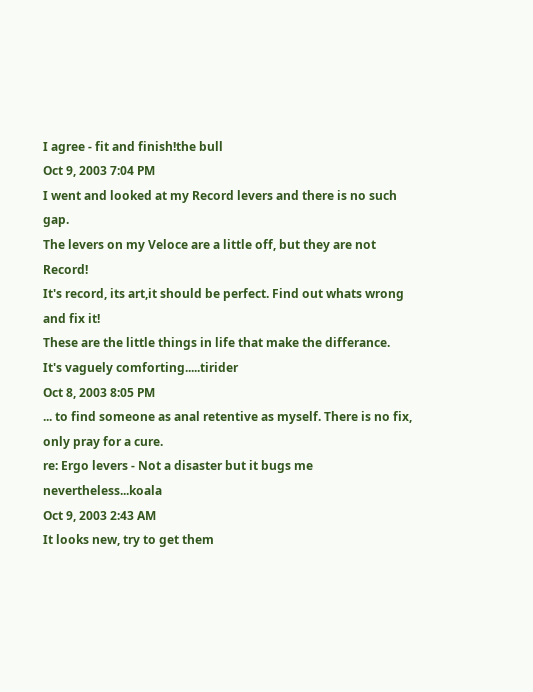I agree - fit and finish!the bull
Oct 9, 2003 7:04 PM
I went and looked at my Record levers and there is no such gap.
The levers on my Veloce are a little off, but they are not Record!
It's record, its art,it should be perfect. Find out whats wrong and fix it!
These are the little things in life that make the differance.
It's vaguely comforting.....tirider
Oct 8, 2003 8:05 PM
... to find someone as anal retentive as myself. There is no fix, only pray for a cure.
re: Ergo levers - Not a disaster but it bugs me nevertheless...koala
Oct 9, 2003 2:43 AM
It looks new, try to get them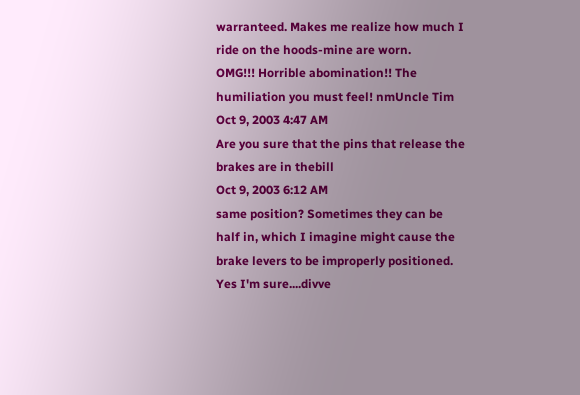warranteed. Makes me realize how much I ride on the hoods-mine are worn.
OMG!!! Horrible abomination!! The humiliation you must feel! nmUncle Tim
Oct 9, 2003 4:47 AM
Are you sure that the pins that release the brakes are in thebill
Oct 9, 2003 6:12 AM
same position? Sometimes they can be half in, which I imagine might cause the brake levers to be improperly positioned.
Yes I'm sure....divve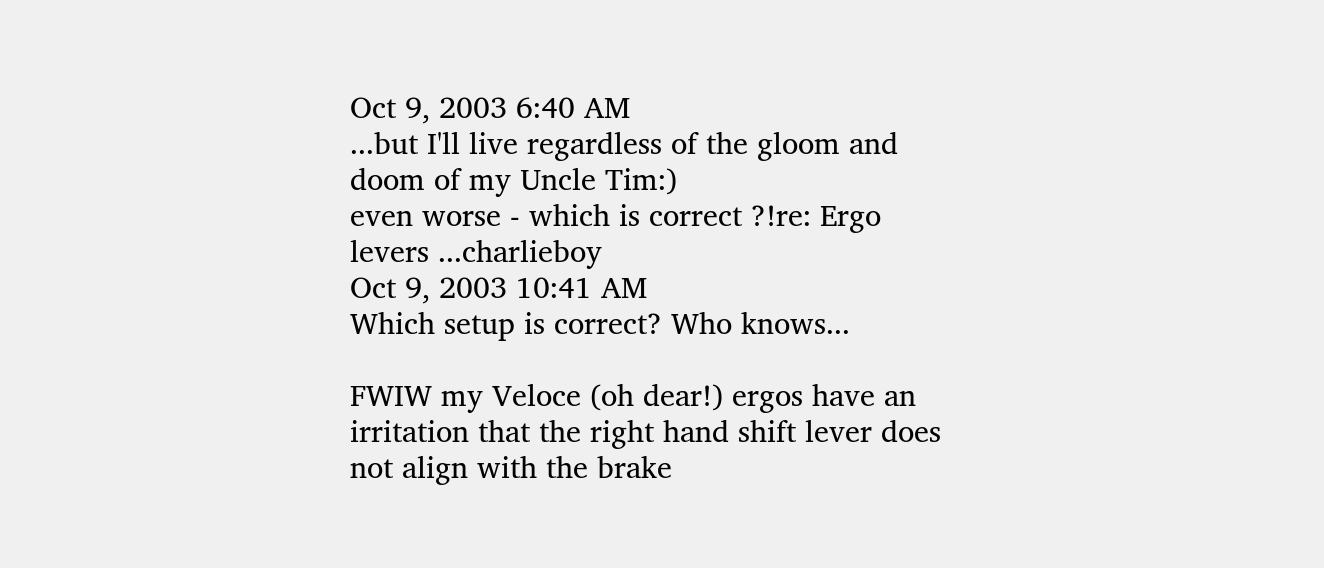Oct 9, 2003 6:40 AM
...but I'll live regardless of the gloom and doom of my Uncle Tim:)
even worse - which is correct ?!re: Ergo levers ...charlieboy
Oct 9, 2003 10:41 AM
Which setup is correct? Who knows...

FWIW my Veloce (oh dear!) ergos have an irritation that the right hand shift lever does not align with the brake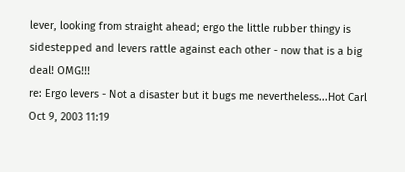lever, looking from straight ahead; ergo the little rubber thingy is sidestepped and levers rattle against each other - now that is a big deal! OMG!!!
re: Ergo levers - Not a disaster but it bugs me nevertheless...Hot Carl
Oct 9, 2003 11:19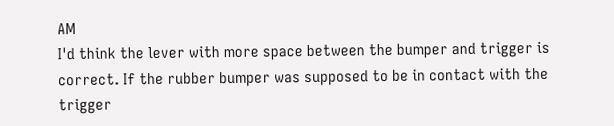AM
I'd think the lever with more space between the bumper and trigger is correct. If the rubber bumper was supposed to be in contact with the trigger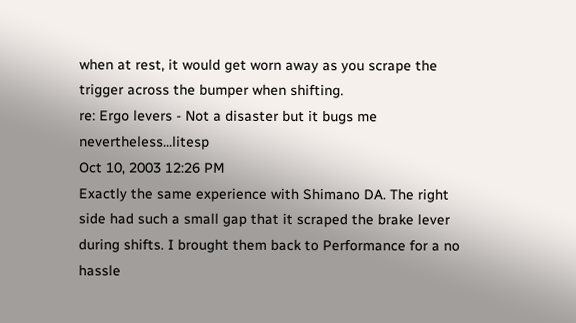when at rest, it would get worn away as you scrape the trigger across the bumper when shifting.
re: Ergo levers - Not a disaster but it bugs me nevertheless...litesp
Oct 10, 2003 12:26 PM
Exactly the same experience with Shimano DA. The right side had such a small gap that it scraped the brake lever during shifts. I brought them back to Performance for a no hassle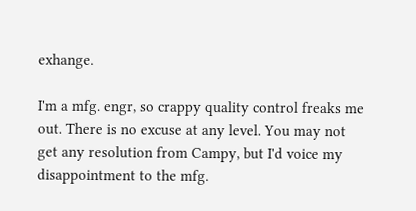exhange.

I'm a mfg. engr, so crappy quality control freaks me out. There is no excuse at any level. You may not get any resolution from Campy, but I'd voice my disappointment to the mfg.